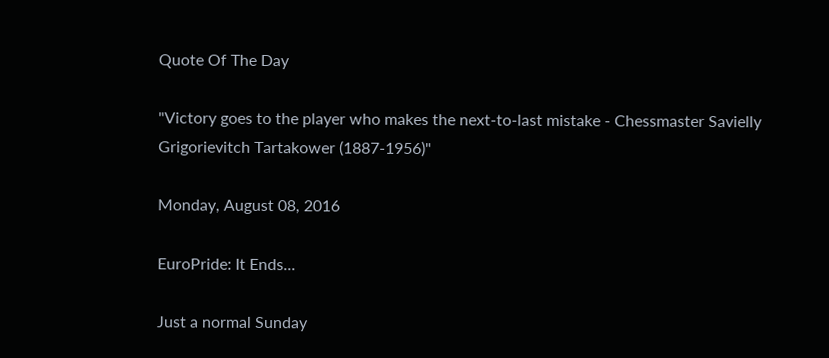Quote Of The Day

"Victory goes to the player who makes the next-to-last mistake - Chessmaster Savielly Grigorievitch Tartakower (1887-1956)"

Monday, August 08, 2016

EuroPride: It Ends...

Just a normal Sunday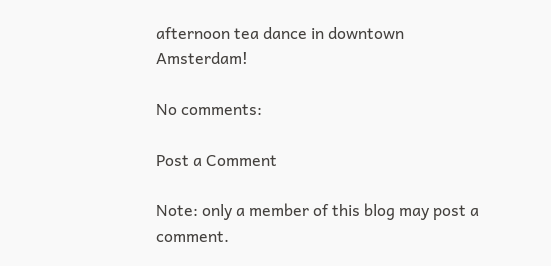afternoon tea dance in downtown Amsterdam!

No comments:

Post a Comment

Note: only a member of this blog may post a comment.